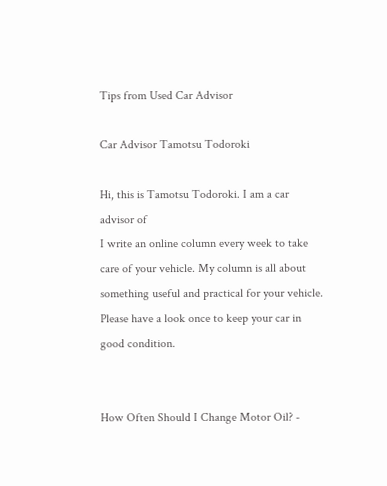Tips from Used Car Advisor

Car Advisor Tamotsu Todoroki

Hi, this is Tamotsu Todoroki. I am a car advisor of
I write an online column every week to take care of your vehicle. My column is all about something useful and practical for your vehicle. Please have a look once to keep your car in good condition.


How Often Should I Change Motor Oil? -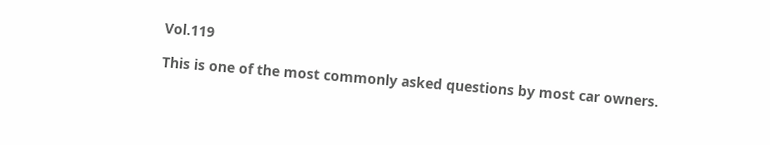Vol.119

This is one of the most commonly asked questions by most car owners.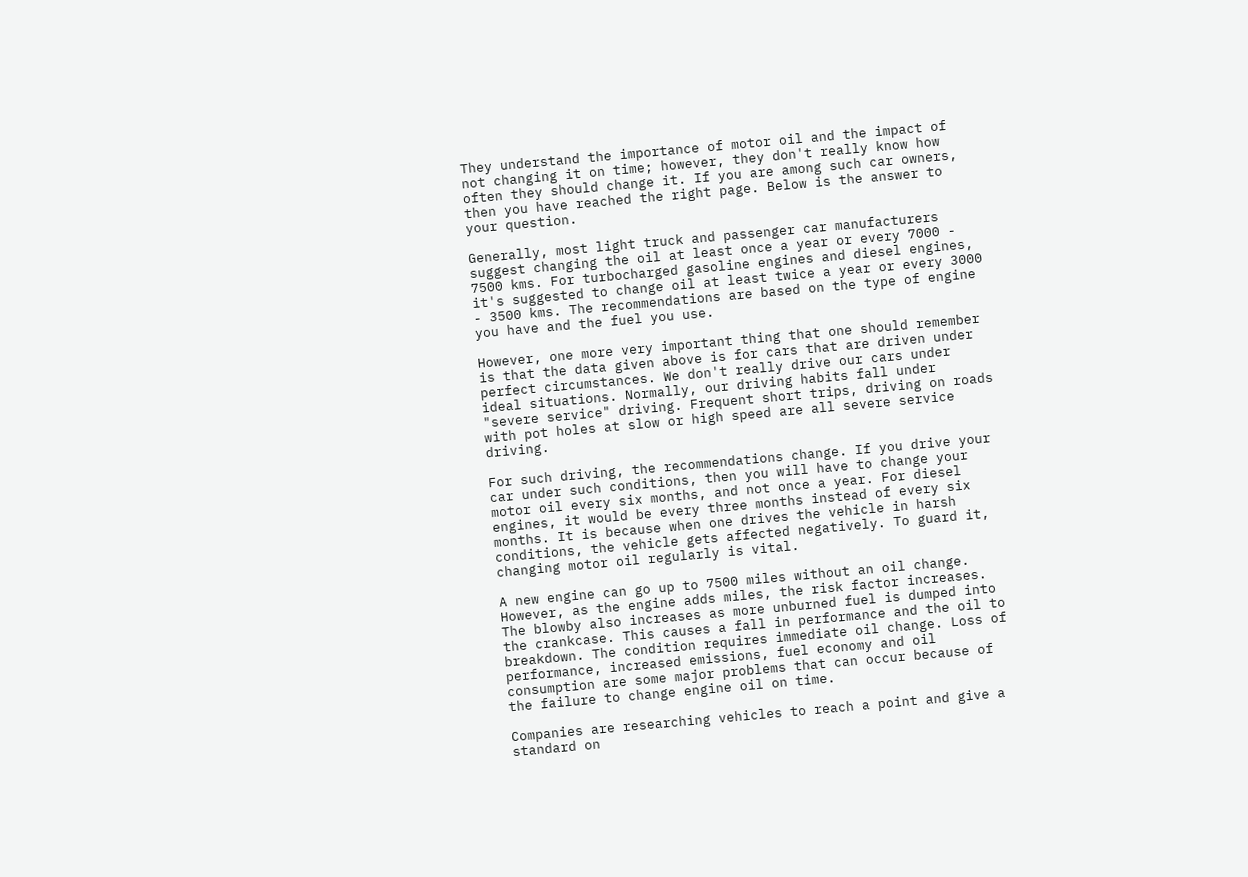They understand the importance of motor oil and the impact of not changing it on time; however, they don't really know how often they should change it. If you are among such car owners, then you have reached the right page. Below is the answer to your question.

Generally, most light truck and passenger car manufacturers suggest changing the oil at least once a year or every 7000 - 7500 kms. For turbocharged gasoline engines and diesel engines, it's suggested to change oil at least twice a year or every 3000 - 3500 kms. The recommendations are based on the type of engine you have and the fuel you use.

However, one more very important thing that one should remember is that the data given above is for cars that are driven under perfect circumstances. We don't really drive our cars under ideal situations. Normally, our driving habits fall under "severe service" driving. Frequent short trips, driving on roads with pot holes at slow or high speed are all severe service driving.

For such driving, the recommendations change. If you drive your car under such conditions, then you will have to change your motor oil every six months, and not once a year. For diesel engines, it would be every three months instead of every six months. It is because when one drives the vehicle in harsh conditions, the vehicle gets affected negatively. To guard it, changing motor oil regularly is vital.

A new engine can go up to 7500 miles without an oil change. However, as the engine adds miles, the risk factor increases. The blowby also increases as more unburned fuel is dumped into the crankcase. This causes a fall in performance and the oil to breakdown. The condition requires immediate oil change. Loss of performance, increased emissions, fuel economy and oil consumption are some major problems that can occur because of the failure to change engine oil on time.

Companies are researching vehicles to reach a point and give a standard on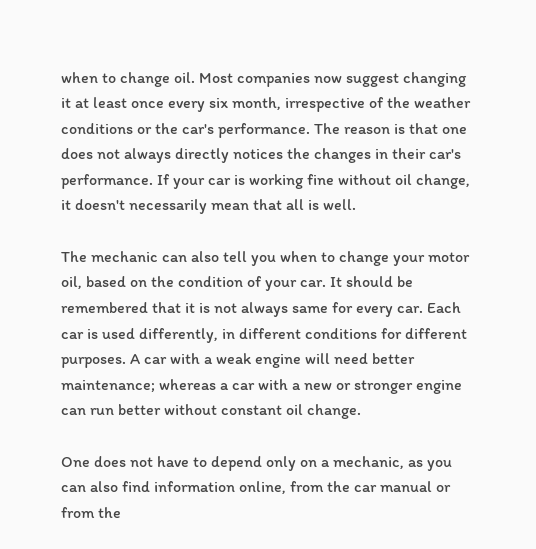when to change oil. Most companies now suggest changing it at least once every six month, irrespective of the weather conditions or the car's performance. The reason is that one does not always directly notices the changes in their car's performance. If your car is working fine without oil change, it doesn't necessarily mean that all is well.

The mechanic can also tell you when to change your motor oil, based on the condition of your car. It should be remembered that it is not always same for every car. Each car is used differently, in different conditions for different purposes. A car with a weak engine will need better maintenance; whereas a car with a new or stronger engine can run better without constant oil change.

One does not have to depend only on a mechanic, as you can also find information online, from the car manual or from the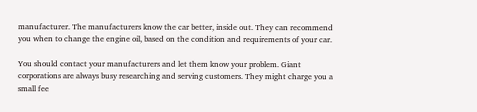manufacturer. The manufacturers know the car better, inside out. They can recommend you when to change the engine oil, based on the condition and requirements of your car.

You should contact your manufacturers and let them know your problem. Giant corporations are always busy researching and serving customers. They might charge you a small fee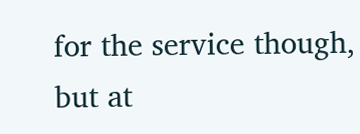for the service though, but at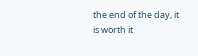the end of the day, it is worth it